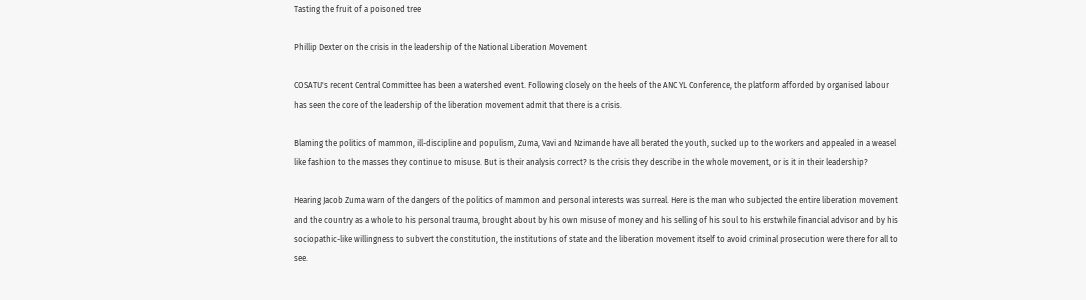Tasting the fruit of a poisoned tree

Phillip Dexter on the crisis in the leadership of the National Liberation Movement

COSATU's recent Central Committee has been a watershed event. Following closely on the heels of the ANC YL Conference, the platform afforded by organised labour has seen the core of the leadership of the liberation movement admit that there is a crisis.

Blaming the politics of mammon, ill-discipline and populism, Zuma, Vavi and Nzimande have all berated the youth, sucked up to the workers and appealed in a weasel like fashion to the masses they continue to misuse. But is their analysis correct? Is the crisis they describe in the whole movement, or is it in their leadership?

Hearing Jacob Zuma warn of the dangers of the politics of mammon and personal interests was surreal. Here is the man who subjected the entire liberation movement and the country as a whole to his personal trauma, brought about by his own misuse of money and his selling of his soul to his erstwhile financial advisor and by his sociopathic-like willingness to subvert the constitution, the institutions of state and the liberation movement itself to avoid criminal prosecution were there for all to see.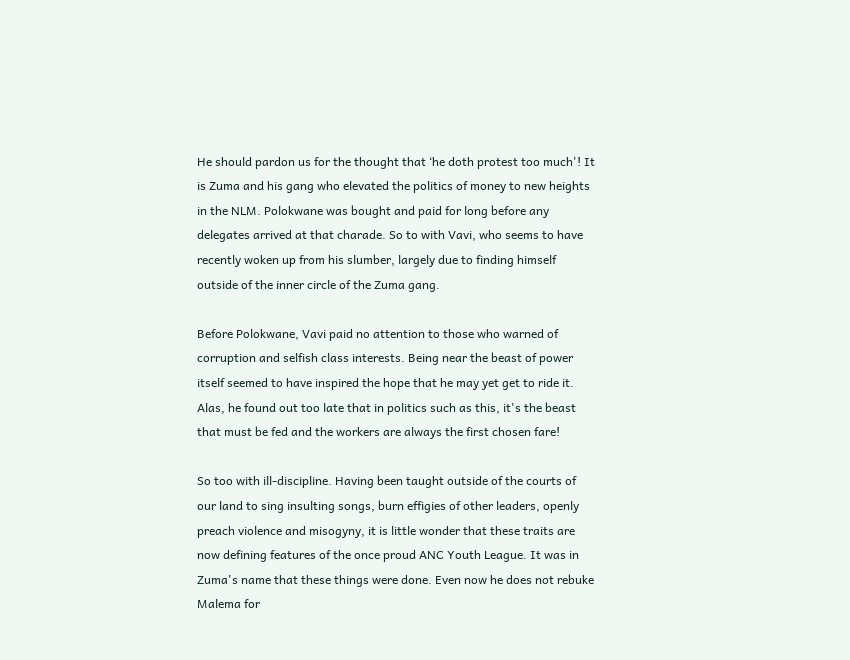He should pardon us for the thought that ‘he doth protest too much'! It is Zuma and his gang who elevated the politics of money to new heights in the NLM. Polokwane was bought and paid for long before any delegates arrived at that charade. So to with Vavi, who seems to have recently woken up from his slumber, largely due to finding himself outside of the inner circle of the Zuma gang.

Before Polokwane, Vavi paid no attention to those who warned of corruption and selfish class interests. Being near the beast of power itself seemed to have inspired the hope that he may yet get to ride it. Alas, he found out too late that in politics such as this, it's the beast that must be fed and the workers are always the first chosen fare!

So too with ill-discipline. Having been taught outside of the courts of our land to sing insulting songs, burn effigies of other leaders, openly preach violence and misogyny, it is little wonder that these traits are now defining features of the once proud ANC Youth League. It was in Zuma's name that these things were done. Even now he does not rebuke Malema for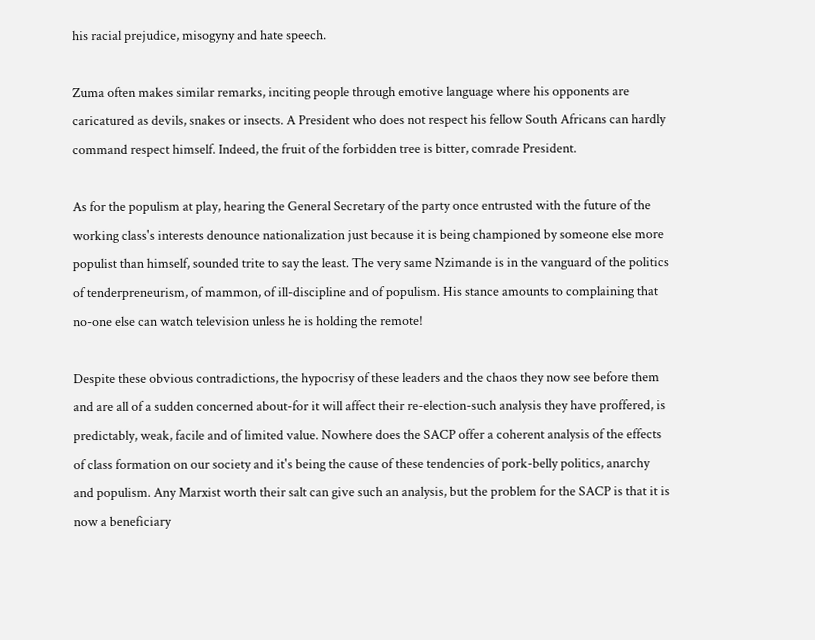his racial prejudice, misogyny and hate speech.

Zuma often makes similar remarks, inciting people through emotive language where his opponents are caricatured as devils, snakes or insects. A President who does not respect his fellow South Africans can hardly command respect himself. Indeed, the fruit of the forbidden tree is bitter, comrade President.

As for the populism at play, hearing the General Secretary of the party once entrusted with the future of the working class's interests denounce nationalization just because it is being championed by someone else more populist than himself, sounded trite to say the least. The very same Nzimande is in the vanguard of the politics of tenderpreneurism, of mammon, of ill-discipline and of populism. His stance amounts to complaining that no-one else can watch television unless he is holding the remote!

Despite these obvious contradictions, the hypocrisy of these leaders and the chaos they now see before them and are all of a sudden concerned about-for it will affect their re-election-such analysis they have proffered, is predictably, weak, facile and of limited value. Nowhere does the SACP offer a coherent analysis of the effects of class formation on our society and it's being the cause of these tendencies of pork-belly politics, anarchy and populism. Any Marxist worth their salt can give such an analysis, but the problem for the SACP is that it is now a beneficiary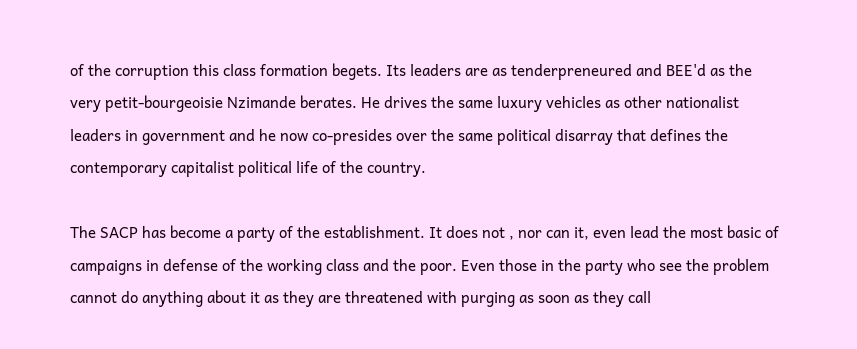of the corruption this class formation begets. Its leaders are as tenderpreneured and BEE'd as the very petit-bourgeoisie Nzimande berates. He drives the same luxury vehicles as other nationalist leaders in government and he now co-presides over the same political disarray that defines the contemporary capitalist political life of the country.

The SACP has become a party of the establishment. It does not , nor can it, even lead the most basic of campaigns in defense of the working class and the poor. Even those in the party who see the problem cannot do anything about it as they are threatened with purging as soon as they call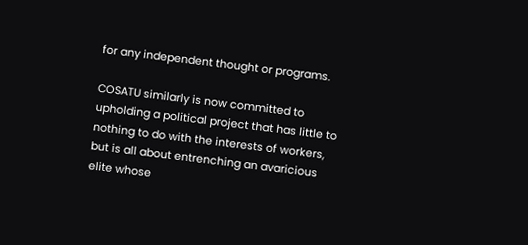for any independent thought or programs.

COSATU similarly is now committed to upholding a political project that has little to nothing to do with the interests of workers, but is all about entrenching an avaricious elite whose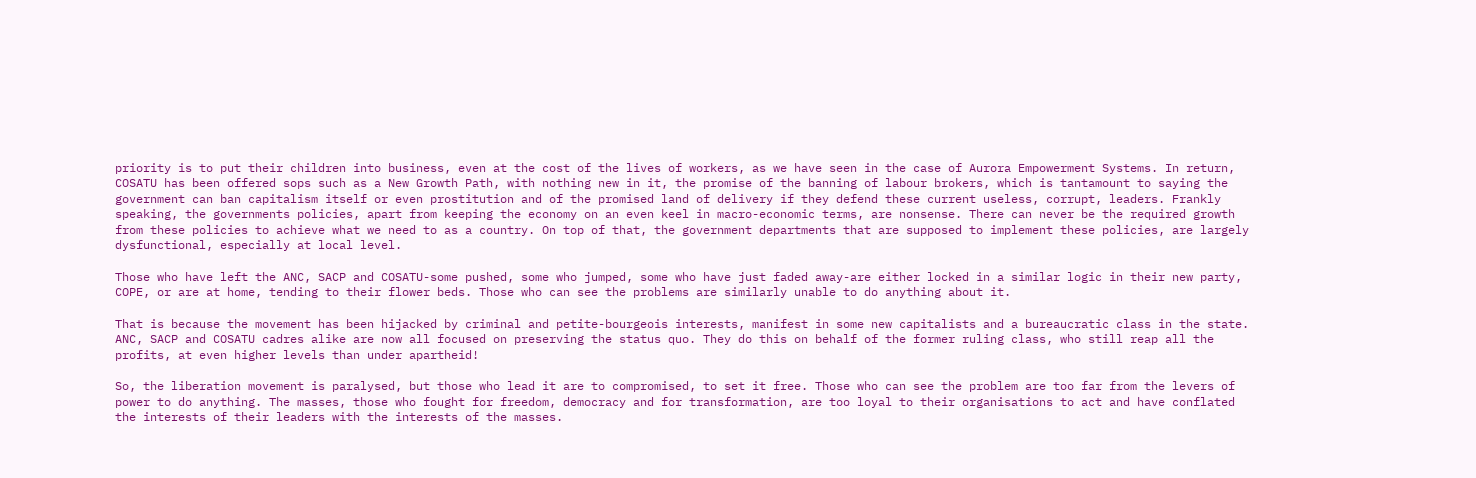priority is to put their children into business, even at the cost of the lives of workers, as we have seen in the case of Aurora Empowerment Systems. In return, COSATU has been offered sops such as a New Growth Path, with nothing new in it, the promise of the banning of labour brokers, which is tantamount to saying the government can ban capitalism itself or even prostitution and of the promised land of delivery if they defend these current useless, corrupt, leaders. Frankly speaking, the governments policies, apart from keeping the economy on an even keel in macro-economic terms, are nonsense. There can never be the required growth from these policies to achieve what we need to as a country. On top of that, the government departments that are supposed to implement these policies, are largely dysfunctional, especially at local level.

Those who have left the ANC, SACP and COSATU-some pushed, some who jumped, some who have just faded away-are either locked in a similar logic in their new party, COPE, or are at home, tending to their flower beds. Those who can see the problems are similarly unable to do anything about it.

That is because the movement has been hijacked by criminal and petite-bourgeois interests, manifest in some new capitalists and a bureaucratic class in the state. ANC, SACP and COSATU cadres alike are now all focused on preserving the status quo. They do this on behalf of the former ruling class, who still reap all the profits, at even higher levels than under apartheid!

So, the liberation movement is paralysed, but those who lead it are to compromised, to set it free. Those who can see the problem are too far from the levers of power to do anything. The masses, those who fought for freedom, democracy and for transformation, are too loyal to their organisations to act and have conflated the interests of their leaders with the interests of the masses.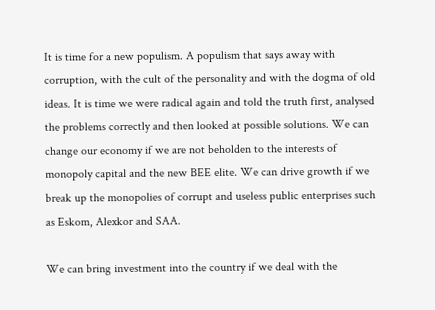It is time for a new populism. A populism that says away with corruption, with the cult of the personality and with the dogma of old ideas. It is time we were radical again and told the truth first, analysed the problems correctly and then looked at possible solutions. We can change our economy if we are not beholden to the interests of monopoly capital and the new BEE elite. We can drive growth if we break up the monopolies of corrupt and useless public enterprises such as Eskom, Alexkor and SAA.

We can bring investment into the country if we deal with the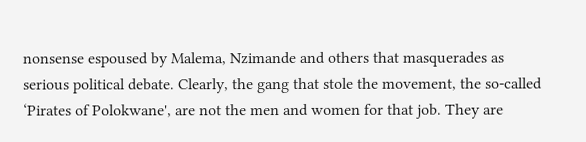nonsense espoused by Malema, Nzimande and others that masquerades as serious political debate. Clearly, the gang that stole the movement, the so-called ‘Pirates of Polokwane', are not the men and women for that job. They are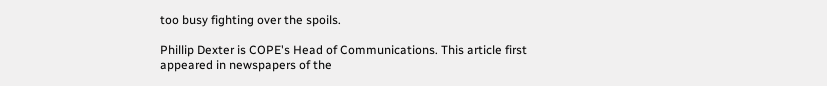too busy fighting over the spoils.

Phillip Dexter is COPE's Head of Communications. This article first appeared in newspapers of the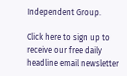Independent Group.

Click here to sign up to receive our free daily headline email newsletter